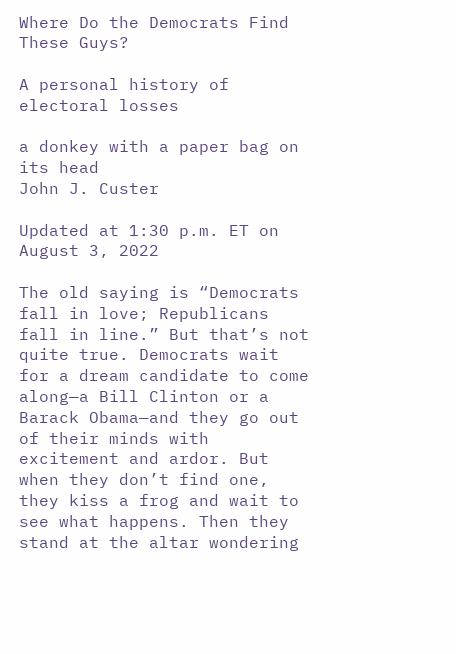Where Do the Democrats Find These Guys?

A personal history of electoral losses

a donkey with a paper bag on its head
John J. Custer

Updated at 1:30 p.m. ET on August 3, 2022

The old saying is “Democrats fall in love; Republicans fall in line.” But that’s not quite true. Democrats wait for a dream candidate to come along—a Bill Clinton or a Barack Obama—and they go out of their minds with excitement and ardor. But when they don’t find one, they kiss a frog and wait to see what happens. Then they stand at the altar wondering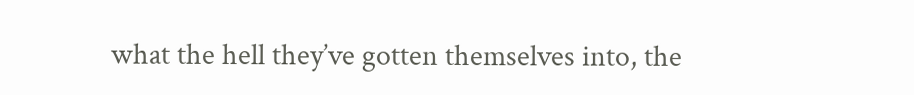what the hell they’ve gotten themselves into, the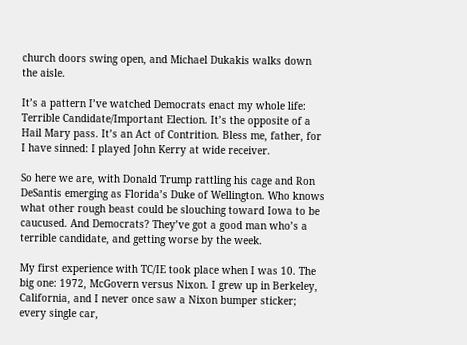church doors swing open, and Michael Dukakis walks down the aisle.

It’s a pattern I’ve watched Democrats enact my whole life: Terrible Candidate/Important Election. It’s the opposite of a Hail Mary pass. It’s an Act of Contrition. Bless me, father, for I have sinned: I played John Kerry at wide receiver.

So here we are, with Donald Trump rattling his cage and Ron DeSantis emerging as Florida’s Duke of Wellington. Who knows what other rough beast could be slouching toward Iowa to be caucused. And Democrats? They’ve got a good man who’s a terrible candidate, and getting worse by the week.

My first experience with TC/IE took place when I was 10. The big one: 1972, McGovern versus Nixon. I grew up in Berkeley, California, and I never once saw a Nixon bumper sticker; every single car,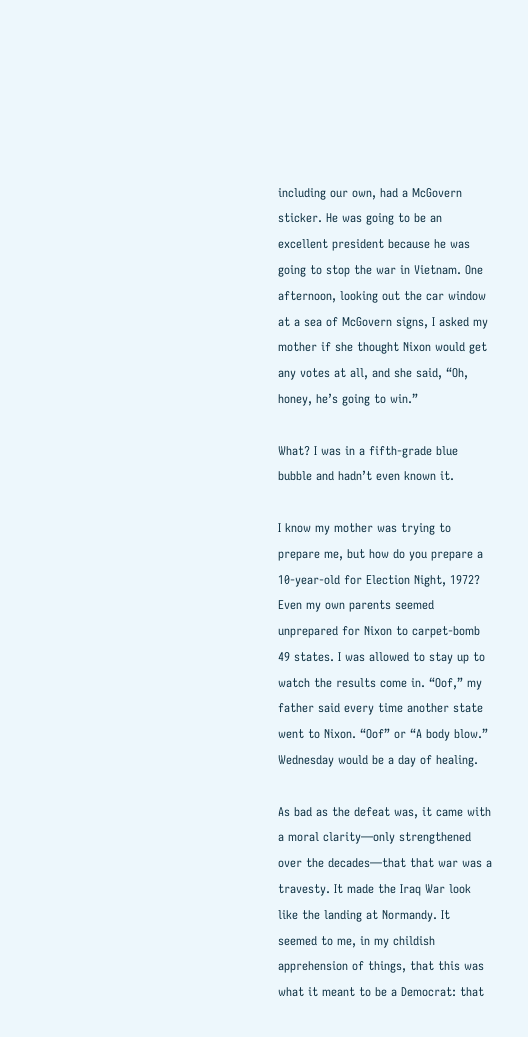including our own, had a McGovern sticker. He was going to be an excellent president because he was going to stop the war in Vietnam. One afternoon, looking out the car window at a sea of McGovern signs, I asked my mother if she thought Nixon would get any votes at all, and she said, “Oh, honey, he’s going to win.”

What? I was in a fifth-grade blue bubble and hadn’t even known it.

I know my mother was trying to prepare me, but how do you prepare a 10-year-old for Election Night, 1972? Even my own parents seemed unprepared for Nixon to carpet-bomb 49 states. I was allowed to stay up to watch the results come in. “Oof,” my father said every time another state went to Nixon. “Oof” or “A body blow.” Wednesday would be a day of healing.

As bad as the defeat was, it came with a moral clarity—only strengthened over the decades—that that war was a travesty. It made the Iraq War look like the landing at Normandy. It seemed to me, in my childish apprehension of things, that this was what it meant to be a Democrat: that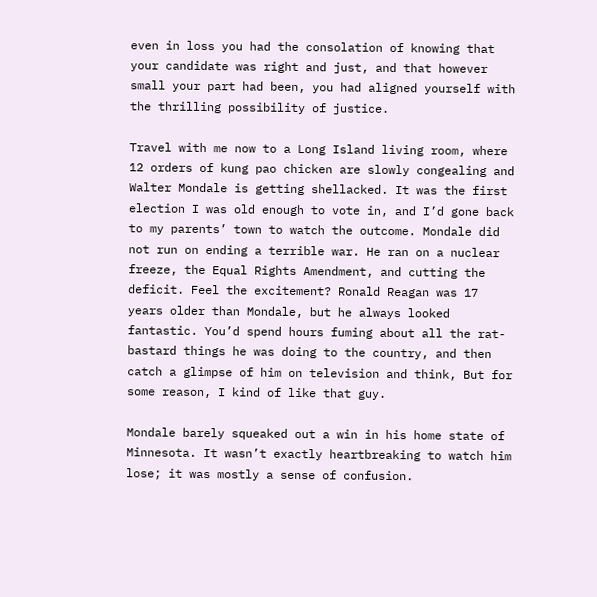even in loss you had the consolation of knowing that your candidate was right and just, and that however small your part had been, you had aligned yourself with the thrilling possibility of justice.

Travel with me now to a Long Island living room, where 12 orders of kung pao chicken are slowly congealing and Walter Mondale is getting shellacked. It was the first election I was old enough to vote in, and I’d gone back to my parents’ town to watch the outcome. Mondale did not run on ending a terrible war. He ran on a nuclear freeze, the Equal Rights Amendment, and cutting the deficit. Feel the excitement? Ronald Reagan was 17 years older than Mondale, but he always looked fantastic. You’d spend hours fuming about all the rat-bastard things he was doing to the country, and then catch a glimpse of him on television and think, But for some reason, I kind of like that guy.

Mondale barely squeaked out a win in his home state of Minnesota. It wasn’t exactly heartbreaking to watch him lose; it was mostly a sense of confusion.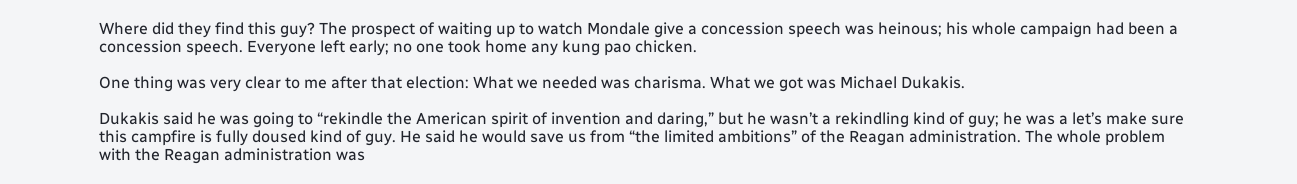Where did they find this guy? The prospect of waiting up to watch Mondale give a concession speech was heinous; his whole campaign had been a concession speech. Everyone left early; no one took home any kung pao chicken.

One thing was very clear to me after that election: What we needed was charisma. What we got was Michael Dukakis.

Dukakis said he was going to “rekindle the American spirit of invention and daring,” but he wasn’t a rekindling kind of guy; he was a let’s make sure this campfire is fully doused kind of guy. He said he would save us from “the limited ambitions” of the Reagan administration. The whole problem with the Reagan administration was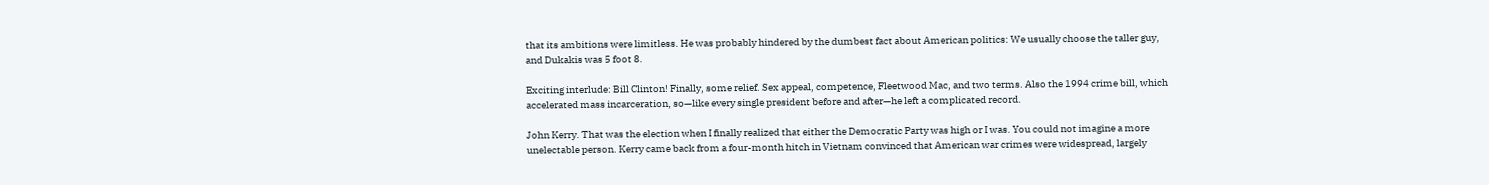that its ambitions were limitless. He was probably hindered by the dumbest fact about American politics: We usually choose the taller guy, and Dukakis was 5 foot 8.

Exciting interlude: Bill Clinton! Finally, some relief. Sex appeal, competence, Fleetwood Mac, and two terms. Also the 1994 crime bill, which accelerated mass incarceration, so—like every single president before and after—he left a complicated record.

John Kerry. That was the election when I finally realized that either the Democratic Party was high or I was. You could not imagine a more unelectable person. Kerry came back from a four-month hitch in Vietnam convinced that American war crimes were widespread, largely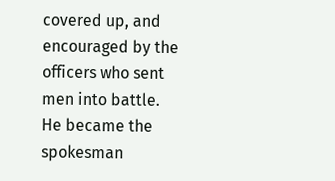covered up, and encouraged by the officers who sent men into battle. He became the spokesman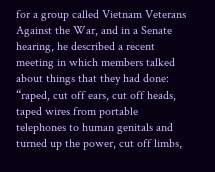for a group called Vietnam Veterans Against the War, and in a Senate hearing, he described a recent meeting in which members talked about things that they had done: “raped, cut off ears, cut off heads, taped wires from portable telephones to human genitals and turned up the power, cut off limbs,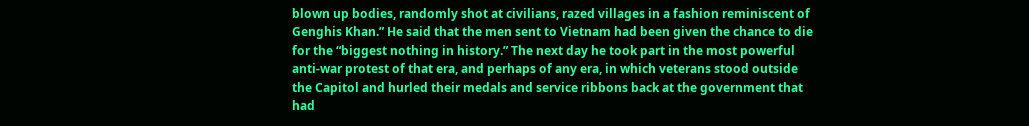blown up bodies, randomly shot at civilians, razed villages in a fashion reminiscent of Genghis Khan.” He said that the men sent to Vietnam had been given the chance to die for the “biggest nothing in history.” The next day he took part in the most powerful anti-war protest of that era, and perhaps of any era, in which veterans stood outside the Capitol and hurled their medals and service ribbons back at the government that had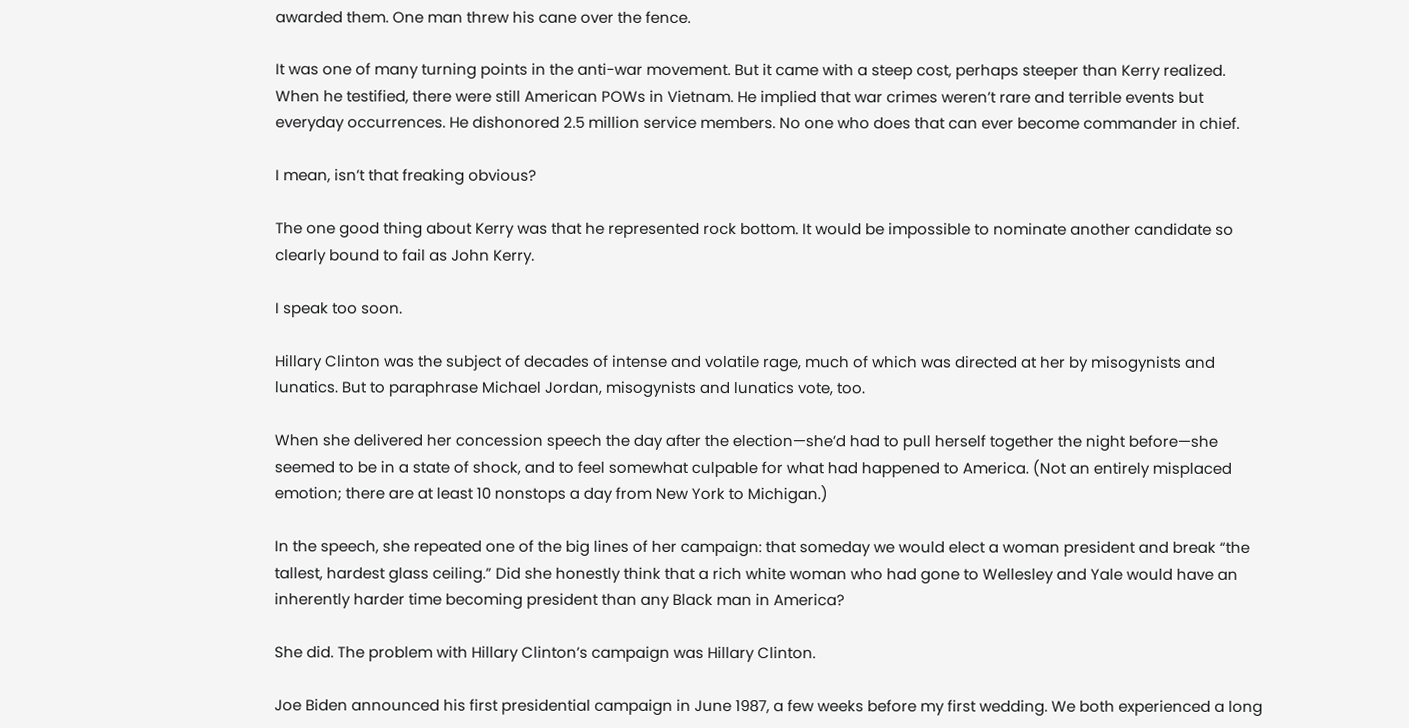awarded them. One man threw his cane over the fence.

It was one of many turning points in the anti-war movement. But it came with a steep cost, perhaps steeper than Kerry realized. When he testified, there were still American POWs in Vietnam. He implied that war crimes weren’t rare and terrible events but everyday occurrences. He dishonored 2.5 million service members. No one who does that can ever become commander in chief.

I mean, isn’t that freaking obvious?

The one good thing about Kerry was that he represented rock bottom. It would be impossible to nominate another candidate so clearly bound to fail as John Kerry.

I speak too soon.

Hillary Clinton was the subject of decades of intense and volatile rage, much of which was directed at her by misogynists and lunatics. But to paraphrase Michael Jordan, misogynists and lunatics vote, too.

When she delivered her concession speech the day after the election—she’d had to pull herself together the night before—she seemed to be in a state of shock, and to feel somewhat culpable for what had happened to America. (Not an entirely misplaced emotion; there are at least 10 nonstops a day from New York to Michigan.)

In the speech, she repeated one of the big lines of her campaign: that someday we would elect a woman president and break “the tallest, hardest glass ceiling.” Did she honestly think that a rich white woman who had gone to Wellesley and Yale would have an inherently harder time becoming president than any Black man in America?

She did. The problem with Hillary Clinton’s campaign was Hillary Clinton.

Joe Biden announced his first presidential campaign in June 1987, a few weeks before my first wedding. We both experienced a long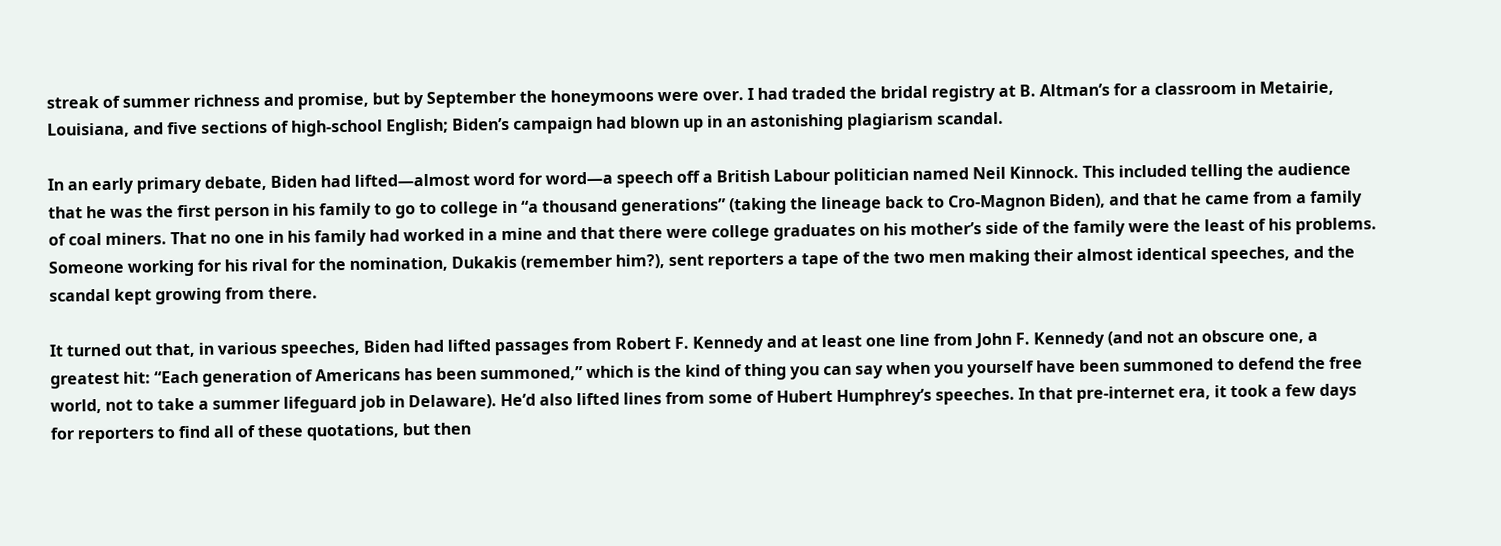streak of summer richness and promise, but by September the honeymoons were over. I had traded the bridal registry at B. Altman’s for a classroom in Metairie, Louisiana, and five sections of high-school English; Biden’s campaign had blown up in an astonishing plagiarism scandal.

In an early primary debate, Biden had lifted—almost word for word—a speech off a British Labour politician named Neil Kinnock. This included telling the audience that he was the first person in his family to go to college in “a thousand generations” (taking the lineage back to Cro-Magnon Biden), and that he came from a family of coal miners. That no one in his family had worked in a mine and that there were college graduates on his mother’s side of the family were the least of his problems. Someone working for his rival for the nomination, Dukakis (remember him?), sent reporters a tape of the two men making their almost identical speeches, and the scandal kept growing from there.

It turned out that, in various speeches, Biden had lifted passages from Robert F. Kennedy and at least one line from John F. Kennedy (and not an obscure one, a greatest hit: “Each generation of Americans has been summoned,” which is the kind of thing you can say when you yourself have been summoned to defend the free world, not to take a summer lifeguard job in Delaware). He’d also lifted lines from some of Hubert Humphrey’s speeches. In that pre-internet era, it took a few days for reporters to find all of these quotations, but then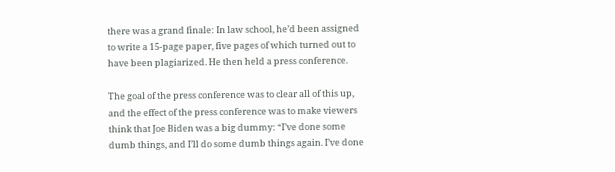there was a grand finale: In law school, he’d been assigned to write a 15-page paper, five pages of which turned out to have been plagiarized. He then held a press conference.

The goal of the press conference was to clear all of this up, and the effect of the press conference was to make viewers think that Joe Biden was a big dummy: “I’ve done some dumb things, and I’ll do some dumb things again. I’ve done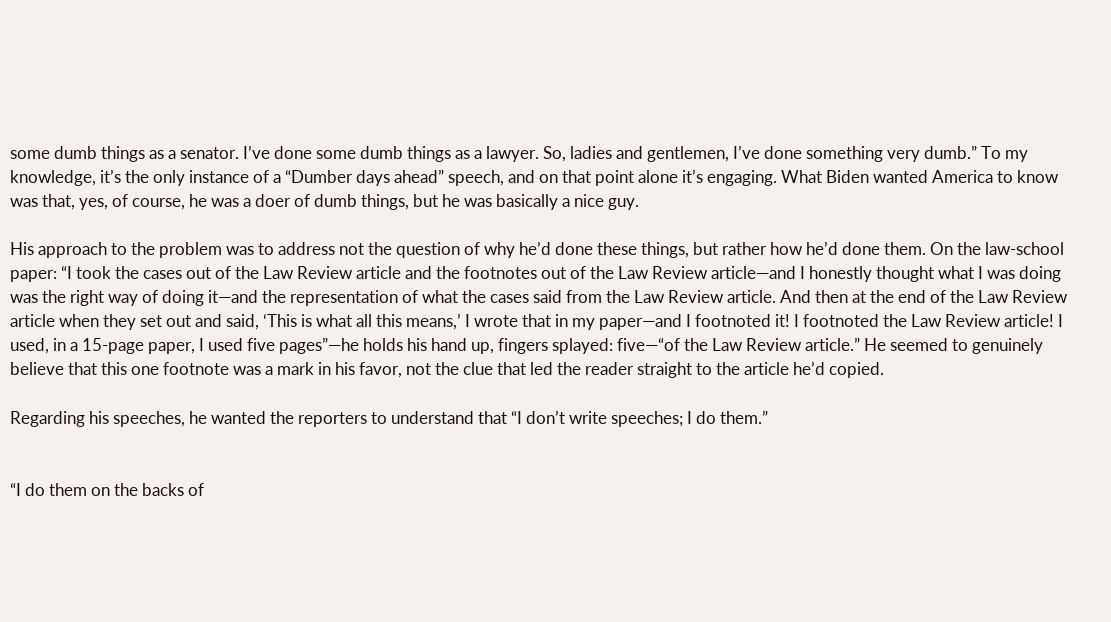some dumb things as a senator. I’ve done some dumb things as a lawyer. So, ladies and gentlemen, I’ve done something very dumb.” To my knowledge, it’s the only instance of a “Dumber days ahead” speech, and on that point alone it’s engaging. What Biden wanted America to know was that, yes, of course, he was a doer of dumb things, but he was basically a nice guy.

His approach to the problem was to address not the question of why he’d done these things, but rather how he’d done them. On the law-school paper: “I took the cases out of the Law Review article and the footnotes out of the Law Review article—and I honestly thought what I was doing was the right way of doing it—and the representation of what the cases said from the Law Review article. And then at the end of the Law Review article when they set out and said, ‘This is what all this means,’ I wrote that in my paper—and I footnoted it! I footnoted the Law Review article! I used, in a 15-page paper, I used five pages”—he holds his hand up, fingers splayed: five—“of the Law Review article.” He seemed to genuinely believe that this one footnote was a mark in his favor, not the clue that led the reader straight to the article he’d copied.

Regarding his speeches, he wanted the reporters to understand that “I don’t write speeches; I do them.”


“I do them on the backs of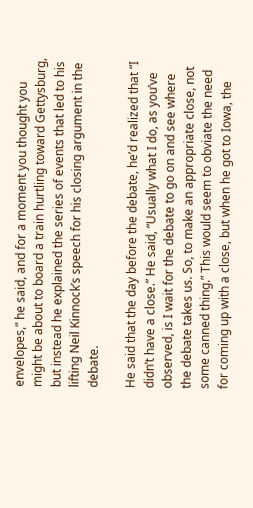envelopes,” he said, and for a moment you thought you might be about to board a train hurtling toward Gettysburg, but instead he explained the series of events that led to his lifting Neil Kinnock’s speech for his closing argument in the debate.

He said that the day before the debate, he’d realized that “I didn’t have a close.” He said, “Usually what I do, as you’ve observed, is I wait for the debate to go on and see where the debate takes us. So, to make an appropriate close, not some canned thing.” This would seem to obviate the need for coming up with a close, but when he got to Iowa, the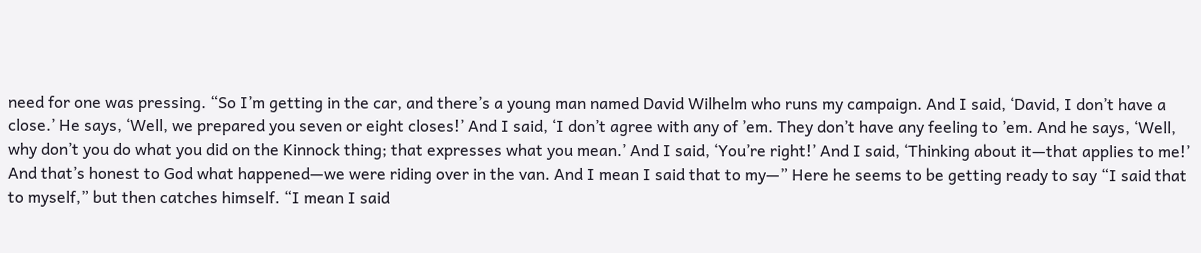need for one was pressing. “So I’m getting in the car, and there’s a young man named David Wilhelm who runs my campaign. And I said, ‘David, I don’t have a close.’ He says, ‘Well, we prepared you seven or eight closes!’ And I said, ‘I don’t agree with any of ’em. They don’t have any feeling to ’em. And he says, ‘Well, why don’t you do what you did on the Kinnock thing; that expresses what you mean.’ And I said, ‘You’re right!’ And I said, ‘Thinking about it—that applies to me!’ And that’s honest to God what happened—we were riding over in the van. And I mean I said that to my—” Here he seems to be getting ready to say “I said that to myself,” but then catches himself. “I mean I said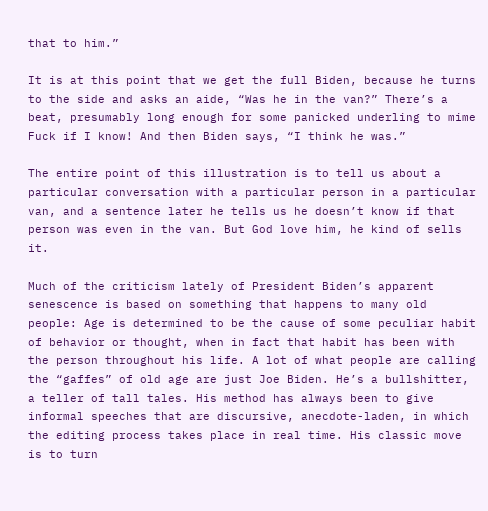that to him.”

It is at this point that we get the full Biden, because he turns to the side and asks an aide, “Was he in the van?” There’s a beat, presumably long enough for some panicked underling to mime Fuck if I know! And then Biden says, “I think he was.”

The entire point of this illustration is to tell us about a particular conversation with a particular person in a particular van, and a sentence later he tells us he doesn’t know if that person was even in the van. But God love him, he kind of sells it.

Much of the criticism lately of President Biden’s apparent senescence is based on something that happens to many old people: Age is determined to be the cause of some peculiar habit of behavior or thought, when in fact that habit has been with the person throughout his life. A lot of what people are calling the “gaffes” of old age are just Joe Biden. He’s a bullshitter, a teller of tall tales. His method has always been to give informal speeches that are discursive, anecdote-laden, in which the editing process takes place in real time. His classic move is to turn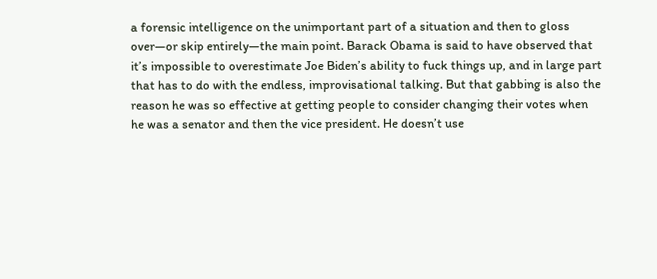a forensic intelligence on the unimportant part of a situation and then to gloss over—or skip entirely—the main point. Barack Obama is said to have observed that it’s impossible to overestimate Joe Biden’s ability to fuck things up, and in large part that has to do with the endless, improvisational talking. But that gabbing is also the reason he was so effective at getting people to consider changing their votes when he was a senator and then the vice president. He doesn’t use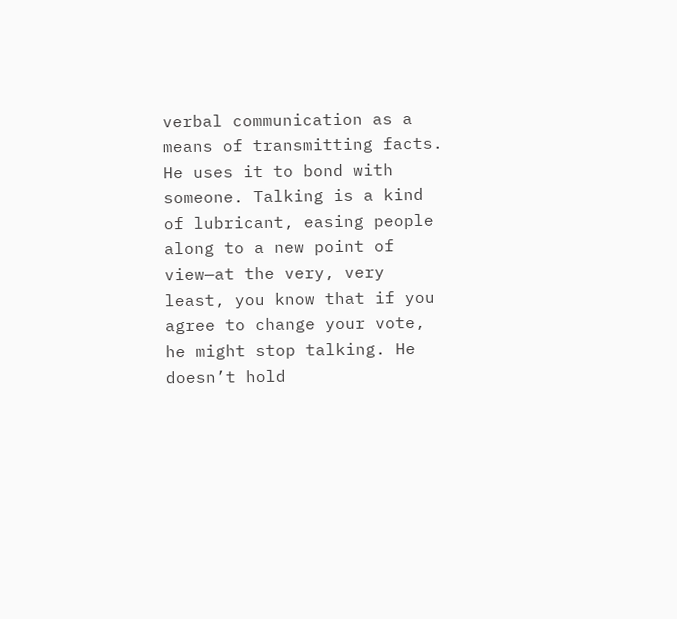verbal communication as a means of transmitting facts. He uses it to bond with someone. Talking is a kind of lubricant, easing people along to a new point of view—at the very, very least, you know that if you agree to change your vote, he might stop talking. He doesn’t hold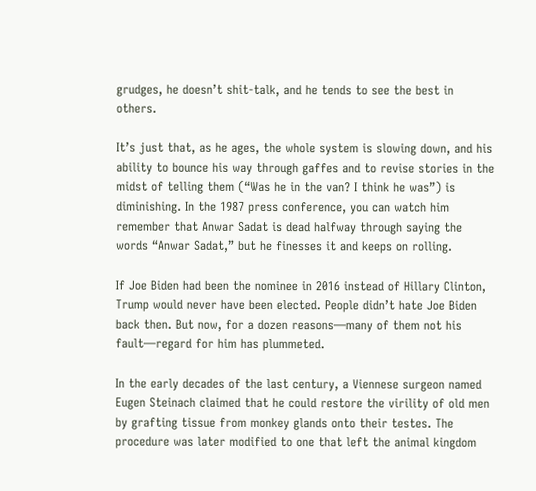grudges, he doesn’t shit-talk, and he tends to see the best in others.

It’s just that, as he ages, the whole system is slowing down, and his ability to bounce his way through gaffes and to revise stories in the midst of telling them (“Was he in the van? I think he was”) is diminishing. In the 1987 press conference, you can watch him remember that Anwar Sadat is dead halfway through saying the words “Anwar Sadat,” but he finesses it and keeps on rolling.

If Joe Biden had been the nominee in 2016 instead of Hillary Clinton, Trump would never have been elected. People didn’t hate Joe Biden back then. But now, for a dozen reasons—many of them not his fault—regard for him has plummeted.

In the early decades of the last century, a Viennese surgeon named Eugen Steinach claimed that he could restore the virility of old men by grafting tissue from monkey glands onto their testes. The procedure was later modified to one that left the animal kingdom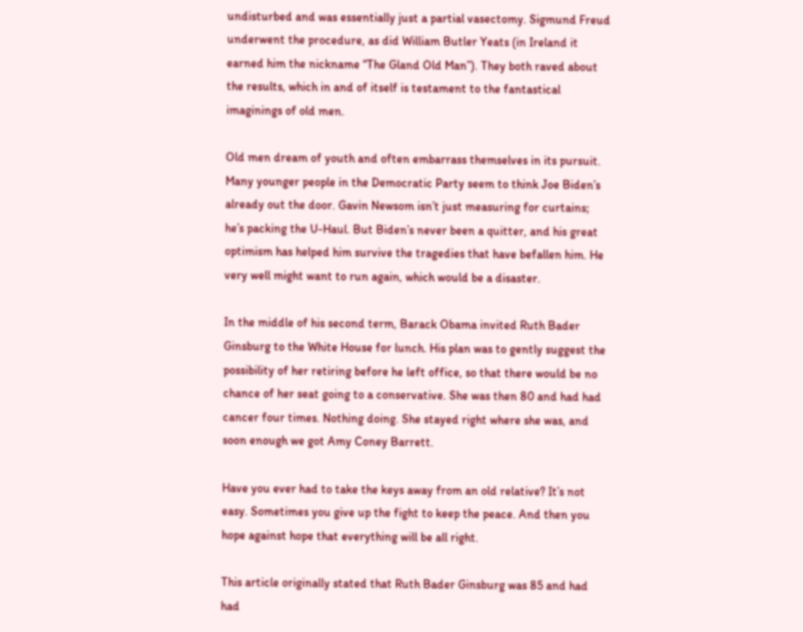undisturbed and was essentially just a partial vasectomy. Sigmund Freud underwent the procedure, as did William Butler Yeats (in Ireland it earned him the nickname “The Gland Old Man”). They both raved about the results, which in and of itself is testament to the fantastical imaginings of old men.

Old men dream of youth and often embarrass themselves in its pursuit. Many younger people in the Democratic Party seem to think Joe Biden’s already out the door. Gavin Newsom isn’t just measuring for curtains; he’s packing the U-Haul. But Biden’s never been a quitter, and his great optimism has helped him survive the tragedies that have befallen him. He very well might want to run again, which would be a disaster.

In the middle of his second term, Barack Obama invited Ruth Bader Ginsburg to the White House for lunch. His plan was to gently suggest the possibility of her retiring before he left office, so that there would be no chance of her seat going to a conservative. She was then 80 and had had cancer four times. Nothing doing. She stayed right where she was, and soon enough we got Amy Coney Barrett.

Have you ever had to take the keys away from an old relative? It’s not easy. Sometimes you give up the fight to keep the peace. And then you hope against hope that everything will be all right.

This article originally stated that Ruth Bader Ginsburg was 85 and had had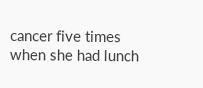cancer five times when she had lunch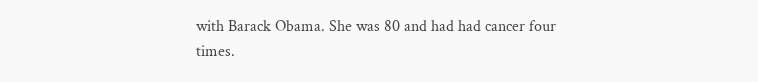with Barack Obama. She was 80 and had had cancer four times.